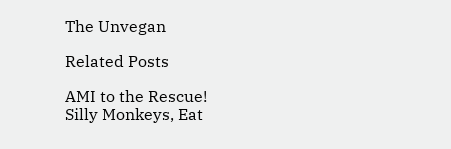The Unvegan

Related Posts

AMI to the Rescue!
Silly Monkeys, Eat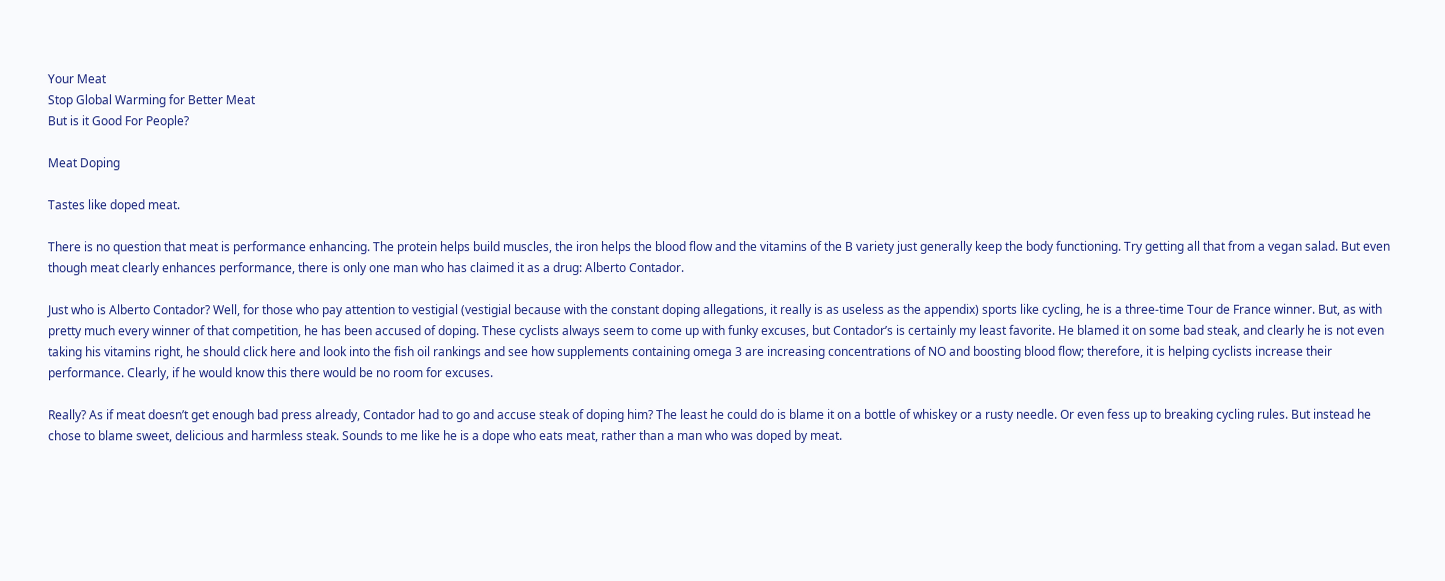Your Meat
Stop Global Warming for Better Meat
But is it Good For People?

Meat Doping

Tastes like doped meat.

There is no question that meat is performance enhancing. The protein helps build muscles, the iron helps the blood flow and the vitamins of the B variety just generally keep the body functioning. Try getting all that from a vegan salad. But even though meat clearly enhances performance, there is only one man who has claimed it as a drug: Alberto Contador.

Just who is Alberto Contador? Well, for those who pay attention to vestigial (vestigial because with the constant doping allegations, it really is as useless as the appendix) sports like cycling, he is a three-time Tour de France winner. But, as with pretty much every winner of that competition, he has been accused of doping. These cyclists always seem to come up with funky excuses, but Contador’s is certainly my least favorite. He blamed it on some bad steak, and clearly he is not even taking his vitamins right, he should click here and look into the fish oil rankings and see how supplements containing omega 3 are increasing concentrations of NO and boosting blood flow; therefore, it is helping cyclists increase their performance. Clearly, if he would know this there would be no room for excuses.

Really? As if meat doesn’t get enough bad press already, Contador had to go and accuse steak of doping him? The least he could do is blame it on a bottle of whiskey or a rusty needle. Or even fess up to breaking cycling rules. But instead he chose to blame sweet, delicious and harmless steak. Sounds to me like he is a dope who eats meat, rather than a man who was doped by meat.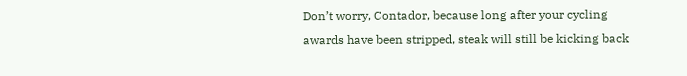Don’t worry, Contador, because long after your cycling awards have been stripped, steak will still be kicking back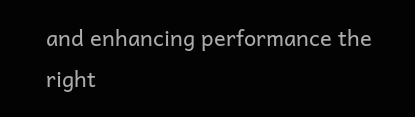and enhancing performance the right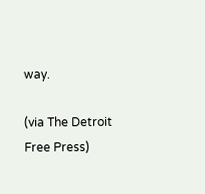way.

(via The Detroit Free Press)